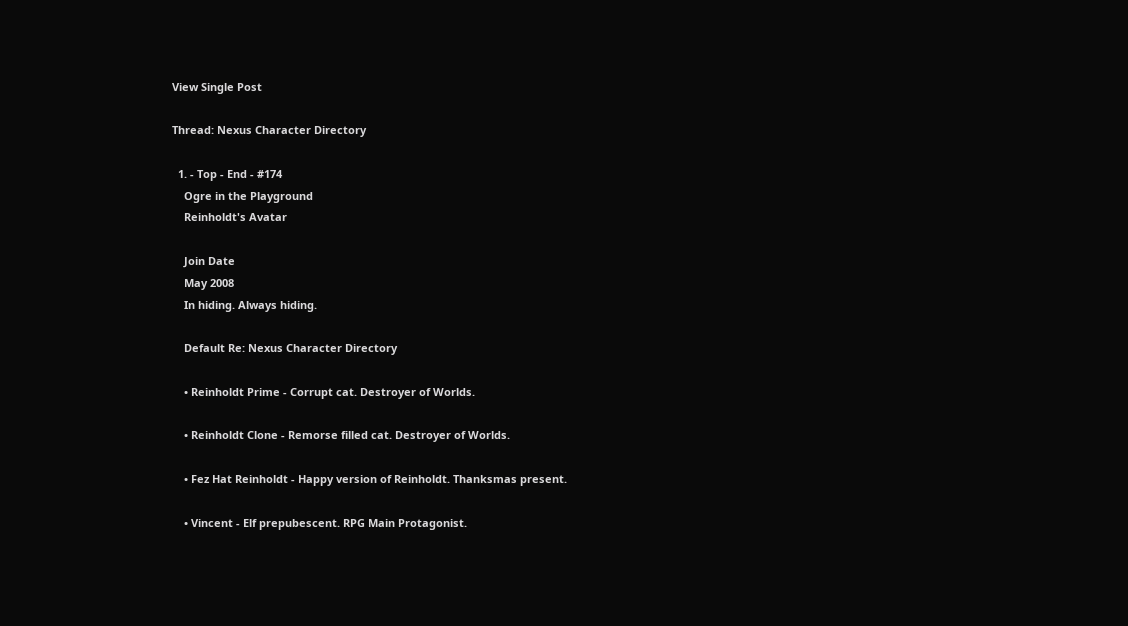View Single Post

Thread: Nexus Character Directory

  1. - Top - End - #174
    Ogre in the Playground
    Reinholdt's Avatar

    Join Date
    May 2008
    In hiding. Always hiding.

    Default Re: Nexus Character Directory

    • Reinholdt Prime - Corrupt cat. Destroyer of Worlds.

    • Reinholdt Clone - Remorse filled cat. Destroyer of Worlds.

    • Fez Hat Reinholdt - Happy version of Reinholdt. Thanksmas present.

    • Vincent - Elf prepubescent. RPG Main Protagonist.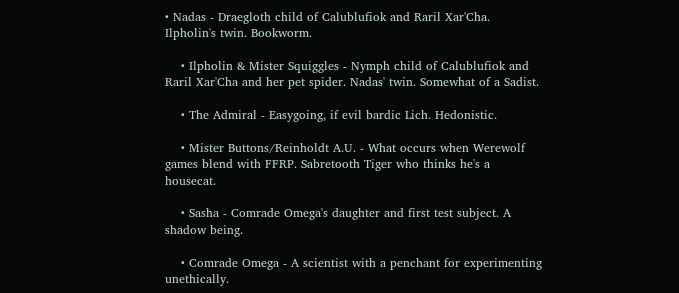• Nadas - Draegloth child of Calublufiok and Raril Xar'Cha. Ilpholin's twin. Bookworm.

    • Ilpholin & Mister Squiggles - Nymph child of Calublufiok and Raril Xar'Cha and her pet spider. Nadas' twin. Somewhat of a Sadist.

    • The Admiral - Easygoing, if evil bardic Lich. Hedonistic.

    • Mister Buttons/Reinholdt A.U. - What occurs when Werewolf games blend with FFRP. Sabretooth Tiger who thinks he's a housecat.

    • Sasha - Comrade Omega's daughter and first test subject. A shadow being.

    • Comrade Omega - A scientist with a penchant for experimenting unethically.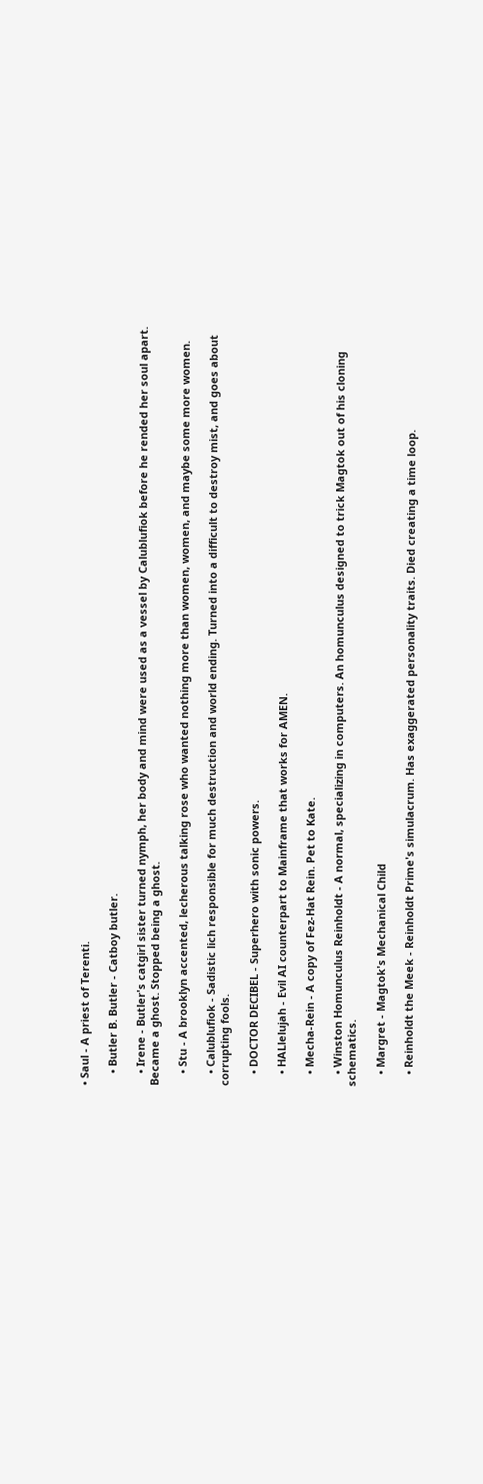• Saul - A priest of Terenti.

    • Butler B. Butler - Catboy butler.

    • Irene - Butler's catgirl sister turned nymph, her body and mind were used as a vessel by Calublufiok before he rended her soul apart. Became a ghost. Stopped being a ghost.

    • Stu - A brooklyn accented, lecherous talking rose who wanted nothing more than women, women, and maybe some more women.

    • Calublufiok - Sadistic lich responsible for much destruction and world ending. Turned into a difficult to destroy mist, and goes about corrupting fools.

    • DOCTOR DECIBEL - Superhero with sonic powers.

    • HALlelujah - Evil AI counterpart to Mainframe that works for AMEN.

    • Mecha-Rein - A copy of Fez-Hat Rein. Pet to Kate.

    • Winston Homunculus Reinholdt - A normal, specializing in computers. An homunculus designed to trick Magtok out of his cloning schematics.

    • Margret - Magtok's Mechanical Child

    • Reinholdt the Meek - Reinholdt Prime's simulacrum. Has exaggerated personality traits. Died creating a time loop.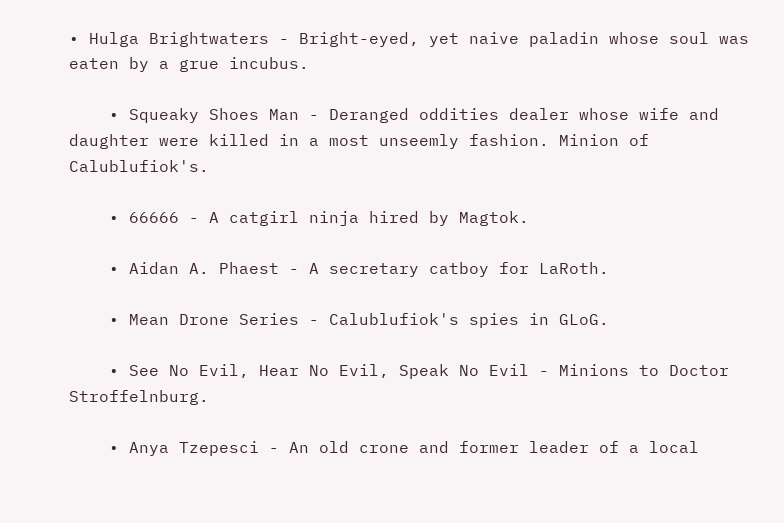• Hulga Brightwaters - Bright-eyed, yet naive paladin whose soul was eaten by a grue incubus.

    • Squeaky Shoes Man - Deranged oddities dealer whose wife and daughter were killed in a most unseemly fashion. Minion of Calublufiok's.

    • 66666 - A catgirl ninja hired by Magtok.

    • Aidan A. Phaest - A secretary catboy for LaRoth.

    • Mean Drone Series - Calublufiok's spies in GLoG.

    • See No Evil, Hear No Evil, Speak No Evil - Minions to Doctor Stroffelnburg.

    • Anya Tzepesci - An old crone and former leader of a local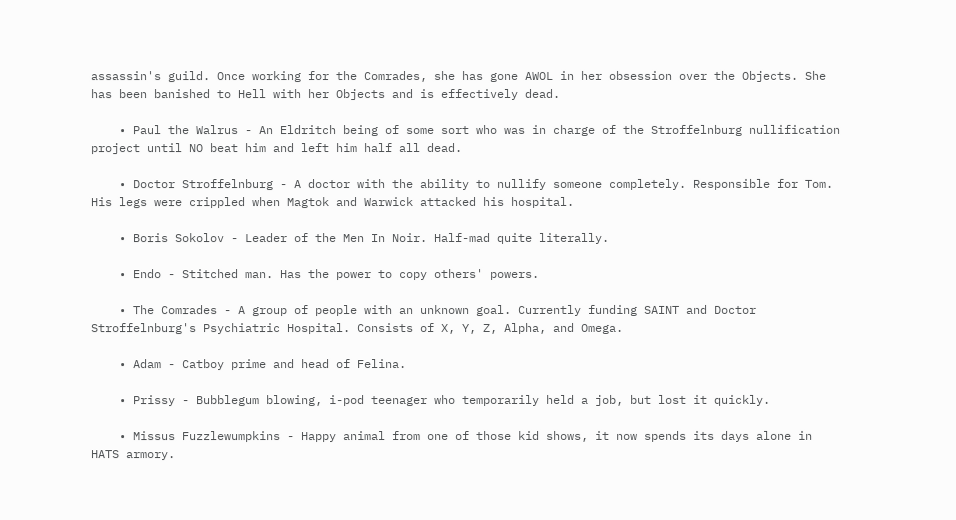assassin's guild. Once working for the Comrades, she has gone AWOL in her obsession over the Objects. She has been banished to Hell with her Objects and is effectively dead.

    • Paul the Walrus - An Eldritch being of some sort who was in charge of the Stroffelnburg nullification project until NO beat him and left him half all dead.

    • Doctor Stroffelnburg - A doctor with the ability to nullify someone completely. Responsible for Tom. His legs were crippled when Magtok and Warwick attacked his hospital.

    • Boris Sokolov - Leader of the Men In Noir. Half-mad quite literally.

    • Endo - Stitched man. Has the power to copy others' powers.

    • The Comrades - A group of people with an unknown goal. Currently funding SAINT and Doctor Stroffelnburg's Psychiatric Hospital. Consists of X, Y, Z, Alpha, and Omega.

    • Adam - Catboy prime and head of Felina.

    • Prissy - Bubblegum blowing, i-pod teenager who temporarily held a job, but lost it quickly.

    • Missus Fuzzlewumpkins - Happy animal from one of those kid shows, it now spends its days alone in HATS armory.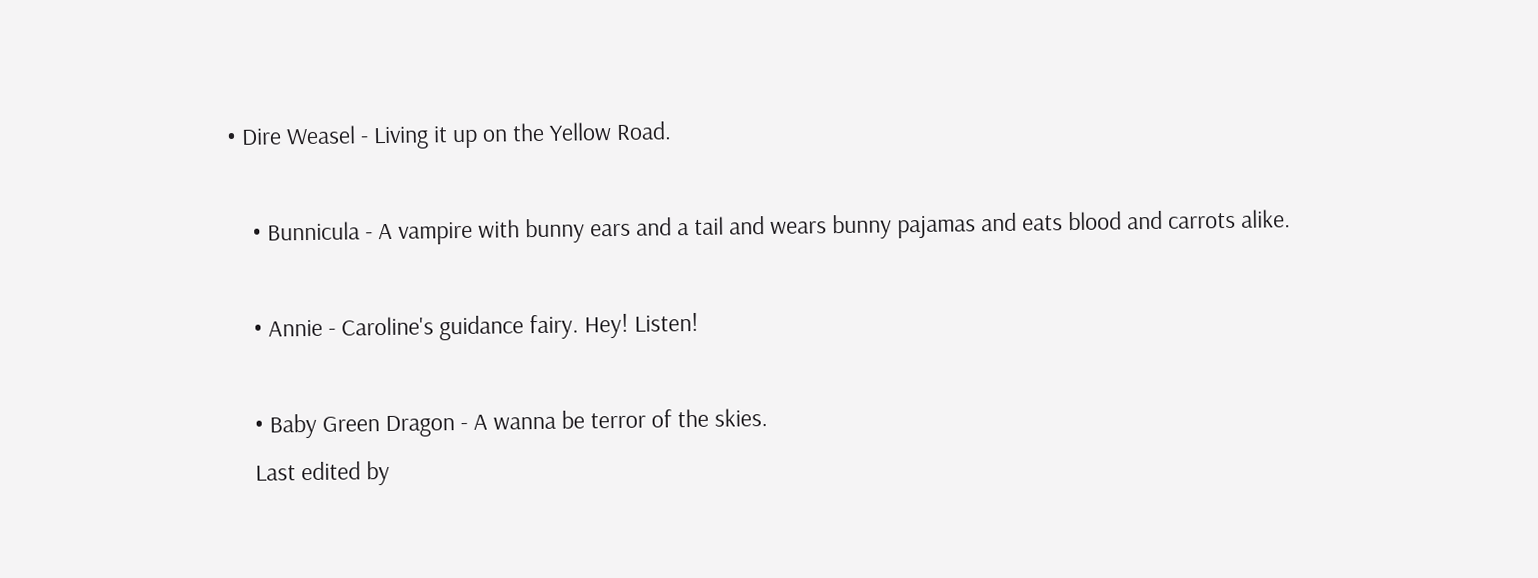• Dire Weasel - Living it up on the Yellow Road.

    • Bunnicula - A vampire with bunny ears and a tail and wears bunny pajamas and eats blood and carrots alike.

    • Annie - Caroline's guidance fairy. Hey! Listen!

    • Baby Green Dragon - A wanna be terror of the skies.
    Last edited by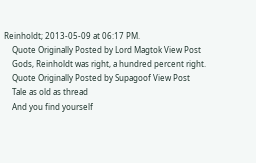Reinholdt; 2013-05-09 at 06:17 PM.
    Quote Originally Posted by Lord Magtok View Post
    Gods, Reinholdt was right, a hundred percent right.
    Quote Originally Posted by Supagoof View Post
    Tale as old as thread
    And you find yourself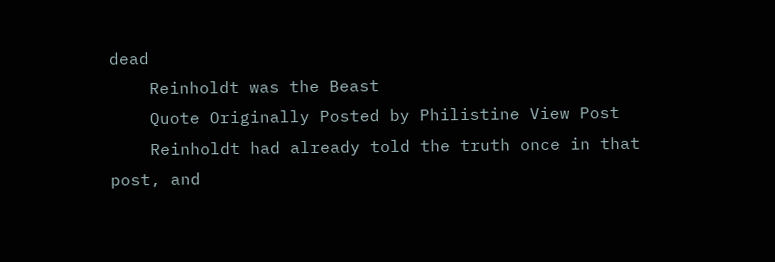dead
    Reinholdt was the Beast
    Quote Originally Posted by Philistine View Post
    Reinholdt had already told the truth once in that post, and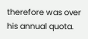therefore was over his annual quota.